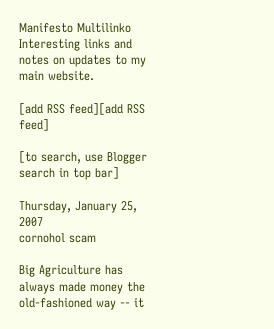Manifesto Multilinko
Interesting links and notes on updates to my main website.

[add RSS feed][add RSS feed]

[to search, use Blogger search in top bar]

Thursday, January 25, 2007
cornohol scam

Big Agriculture has always made money the old-fashioned way -- it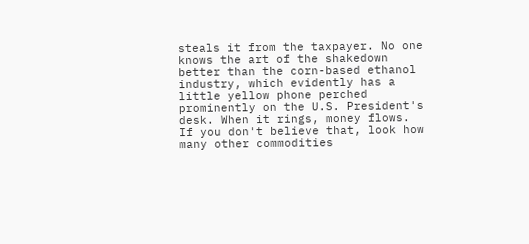steals it from the taxpayer. No one knows the art of the shakedown better than the corn-based ethanol industry, which evidently has a little yellow phone perched prominently on the U.S. President's desk. When it rings, money flows. If you don't believe that, look how many other commodities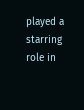played a starring role in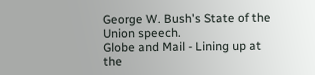George W. Bush's State of the Union speech.
Globe and Mail - Lining up at the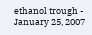ethanol trough - January 25, 2007